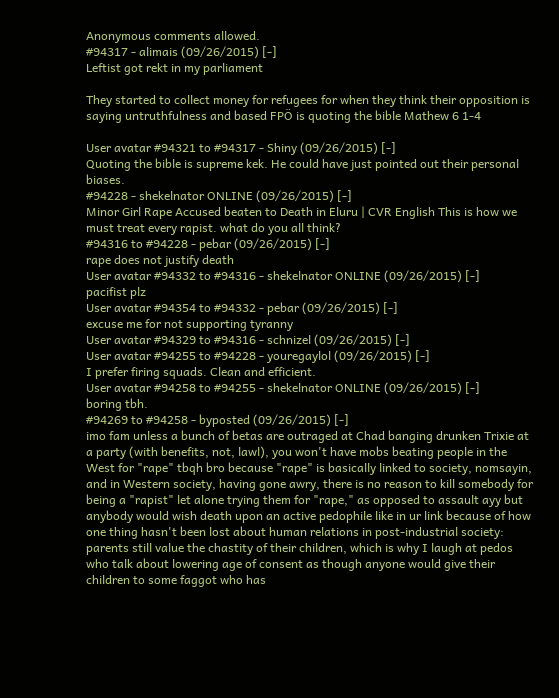Anonymous comments allowed.
#94317 - alimais (09/26/2015) [-]
Leftist got rekt in my parliament

They started to collect money for refugees for when they think their opposition is saying untruthfulness and based FPÖ is quoting the bible Mathew 6 1-4

User avatar #94321 to #94317 - Shiny (09/26/2015) [-]
Quoting the bible is supreme kek. He could have just pointed out their personal biases.
#94228 - shekelnator ONLINE (09/26/2015) [-]
Minor Girl Rape Accused beaten to Death in Eluru | CVR English This is how we must treat every rapist. what do you all think?
#94316 to #94228 - pebar (09/26/2015) [-]
rape does not justify death
User avatar #94332 to #94316 - shekelnator ONLINE (09/26/2015) [-]
pacifist plz
User avatar #94354 to #94332 - pebar (09/26/2015) [-]
excuse me for not supporting tyranny
User avatar #94329 to #94316 - schnizel (09/26/2015) [-]
User avatar #94255 to #94228 - youregaylol (09/26/2015) [-]
I prefer firing squads. Clean and efficient.
User avatar #94258 to #94255 - shekelnator ONLINE (09/26/2015) [-]
boring tbh.
#94269 to #94258 - byposted (09/26/2015) [-]
imo fam unless a bunch of betas are outraged at Chad banging drunken Trixie at a party (with benefits, not, lawl), you won't have mobs beating people in the West for "rape" tbqh bro because "rape" is basically linked to society, nomsayin, and in Western society, having gone awry, there is no reason to kill somebody for being a "rapist" let alone trying them for "rape," as opposed to assault ayy but anybody would wish death upon an active pedophile like in ur link because of how one thing hasn't been lost about human relations in post-industrial society: parents still value the chastity of their children, which is why I laugh at pedos who talk about lowering age of consent as though anyone would give their children to some faggot who has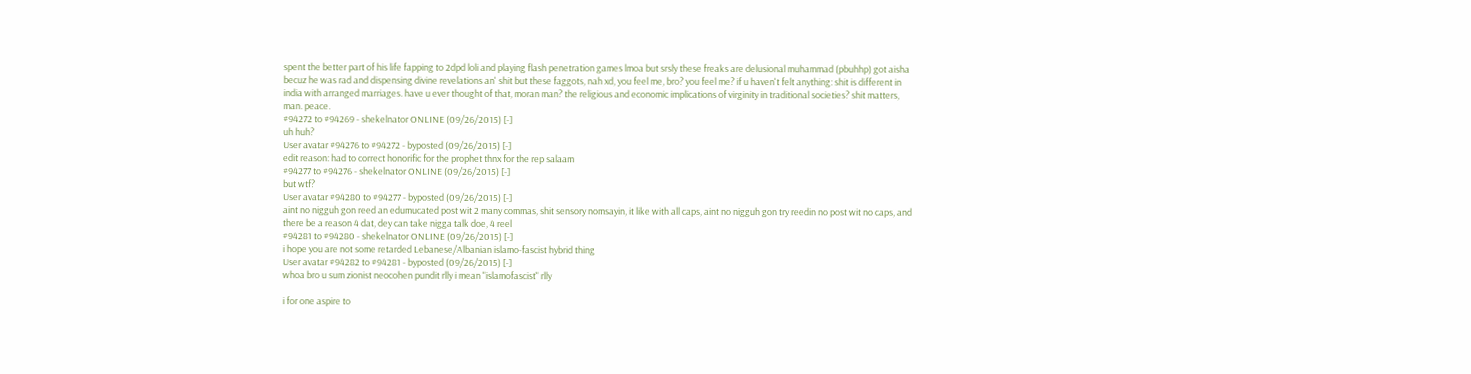spent the better part of his life fapping to 2dpd loli and playing flash penetration games lmoa but srsly these freaks are delusional muhammad (pbuhhp) got aisha becuz he was rad and dispensing divine revelations an' shit but these faggots, nah xd, you feel me, bro? you feel me? if u haven't felt anything: shit is different in india with arranged marriages. have u ever thought of that, moran man? the religious and economic implications of virginity in traditional societies? shit matters, man. peace.
#94272 to #94269 - shekelnator ONLINE (09/26/2015) [-]
uh huh?
User avatar #94276 to #94272 - byposted (09/26/2015) [-]
edit reason: had to correct honorific for the prophet thnx for the rep salaam
#94277 to #94276 - shekelnator ONLINE (09/26/2015) [-]
but wtf?
User avatar #94280 to #94277 - byposted (09/26/2015) [-]
aint no nigguh gon reed an edumucated post wit 2 many commas, shit sensory nomsayin, it like with all caps, aint no nigguh gon try reedin no post wit no caps, and there be a reason 4 dat, dey can take nigga talk doe, 4 reel
#94281 to #94280 - shekelnator ONLINE (09/26/2015) [-]
i hope you are not some retarded Lebanese/Albanian islamo-fascist hybrid thing
User avatar #94282 to #94281 - byposted (09/26/2015) [-]
whoa bro u sum zionist neocohen pundit rlly i mean "islamofascist" rlly

i for one aspire to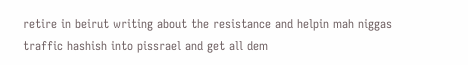retire in beirut writing about the resistance and helpin mah niggas traffic hashish into pissrael and get all dem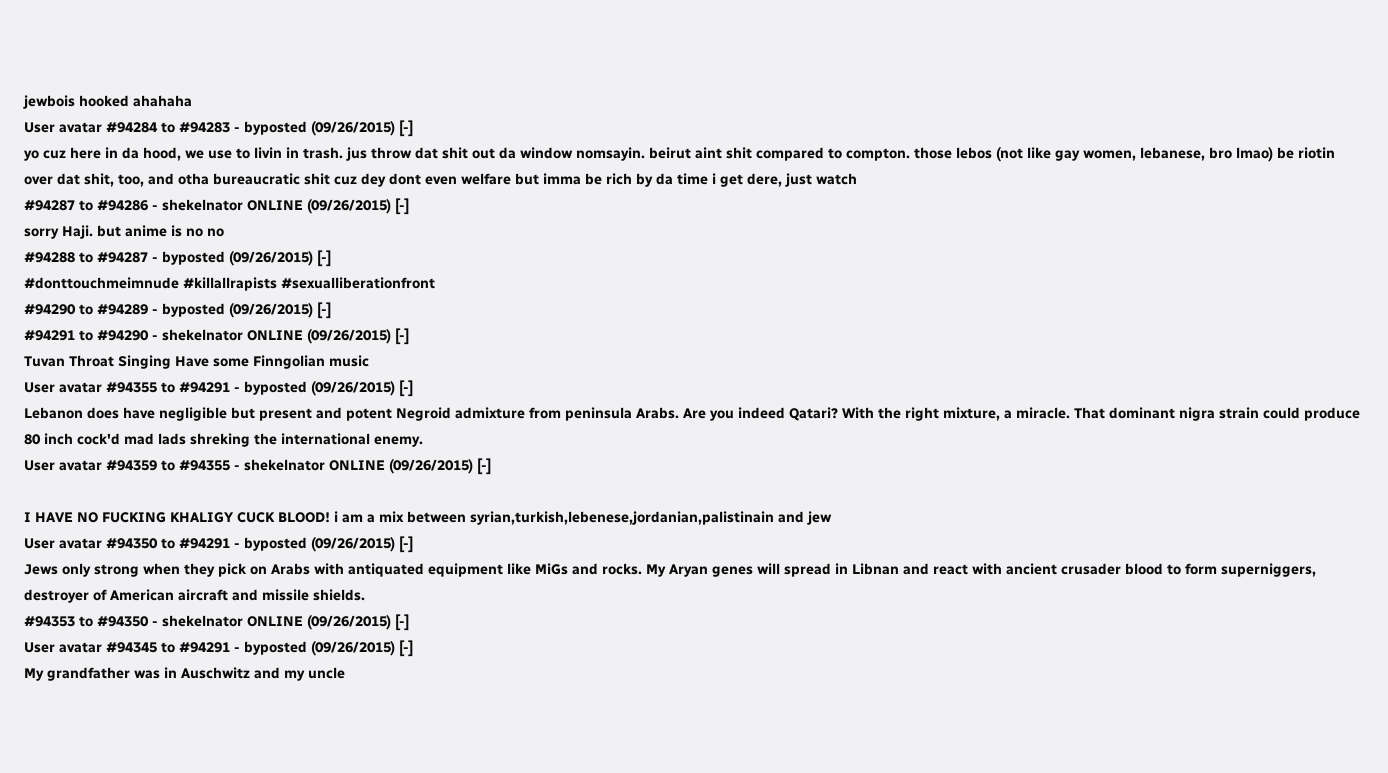jewbois hooked ahahaha
User avatar #94284 to #94283 - byposted (09/26/2015) [-]
yo cuz here in da hood, we use to livin in trash. jus throw dat shit out da window nomsayin. beirut aint shit compared to compton. those lebos (not like gay women, lebanese, bro lmao) be riotin over dat shit, too, and otha bureaucratic shit cuz dey dont even welfare but imma be rich by da time i get dere, just watch
#94287 to #94286 - shekelnator ONLINE (09/26/2015) [-]
sorry Haji. but anime is no no
#94288 to #94287 - byposted (09/26/2015) [-]
#donttouchmeimnude #killallrapists #sexualliberationfront
#94290 to #94289 - byposted (09/26/2015) [-]
#94291 to #94290 - shekelnator ONLINE (09/26/2015) [-]
Tuvan Throat Singing Have some Finngolian music
User avatar #94355 to #94291 - byposted (09/26/2015) [-]
Lebanon does have negligible but present and potent Negroid admixture from peninsula Arabs. Are you indeed Qatari? With the right mixture, a miracle. That dominant nigra strain could produce 80 inch cock'd mad lads shreking the international enemy.
User avatar #94359 to #94355 - shekelnator ONLINE (09/26/2015) [-]

I HAVE NO FUCKING KHALIGY CUCK BLOOD! i am a mix between syrian,turkish,lebenese,jordanian,palistinain and jew
User avatar #94350 to #94291 - byposted (09/26/2015) [-]
Jews only strong when they pick on Arabs with antiquated equipment like MiGs and rocks. My Aryan genes will spread in Libnan and react with ancient crusader blood to form superniggers, destroyer of American aircraft and missile shields.
#94353 to #94350 - shekelnator ONLINE (09/26/2015) [-]
User avatar #94345 to #94291 - byposted (09/26/2015) [-]
My grandfather was in Auschwitz and my uncle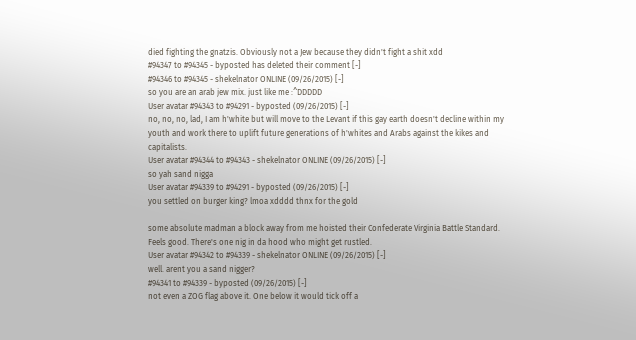died fighting the gnatzis. Obviously not a Jew because they didn't fight a shit xdd
#94347 to #94345 - byposted has deleted their comment [-]
#94346 to #94345 - shekelnator ONLINE (09/26/2015) [-]
so you are an arab jew mix. just like me :^DDDDD
User avatar #94343 to #94291 - byposted (09/26/2015) [-]
no, no, no, lad, I am h'white but will move to the Levant if this gay earth doesn't decline within my youth and work there to uplift future generations of h'whites and Arabs against the kikes and capitalists.
User avatar #94344 to #94343 - shekelnator ONLINE (09/26/2015) [-]
so yah sand nigga
User avatar #94339 to #94291 - byposted (09/26/2015) [-]
you settled on burger king? lmoa xdddd thnx for the gold

some absolute madman a block away from me hoisted their Confederate Virginia Battle Standard. Feels good. There's one nig in da hood who might get rustled.
User avatar #94342 to #94339 - shekelnator ONLINE (09/26/2015) [-]
well. arent you a sand nigger?
#94341 to #94339 - byposted (09/26/2015) [-]
not even a ZOG flag above it. One below it would tick off a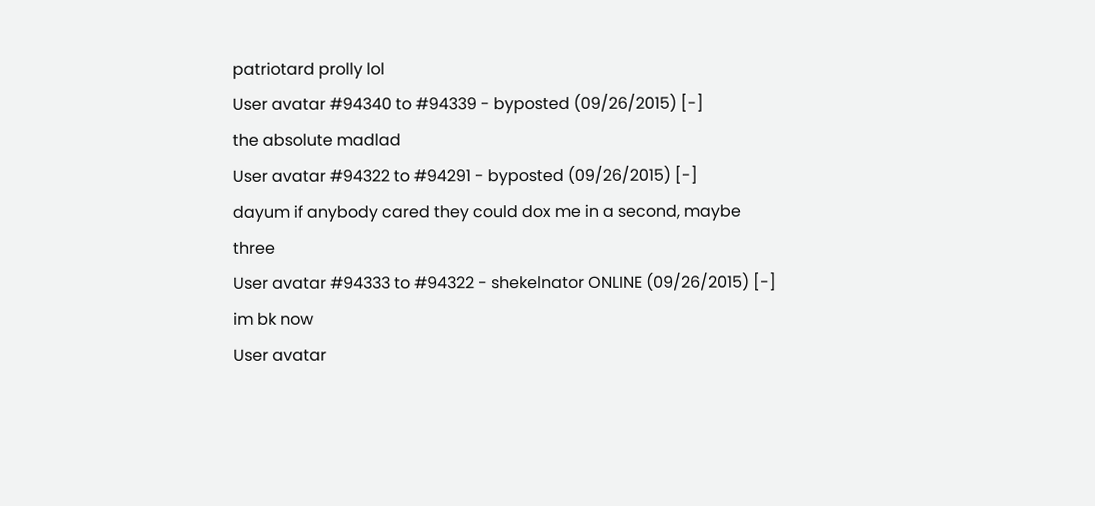patriotard prolly lol
User avatar #94340 to #94339 - byposted (09/26/2015) [-]
the absolute madlad
User avatar #94322 to #94291 - byposted (09/26/2015) [-]
dayum if anybody cared they could dox me in a second, maybe three
User avatar #94333 to #94322 - shekelnator ONLINE (09/26/2015) [-]
im bk now
User avatar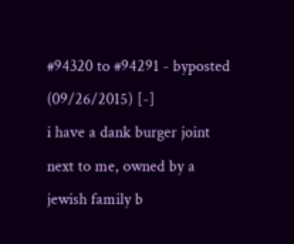#94320 to #94291 - byposted (09/26/2015) [-]
i have a dank burger joint next to me, owned by a jewish family b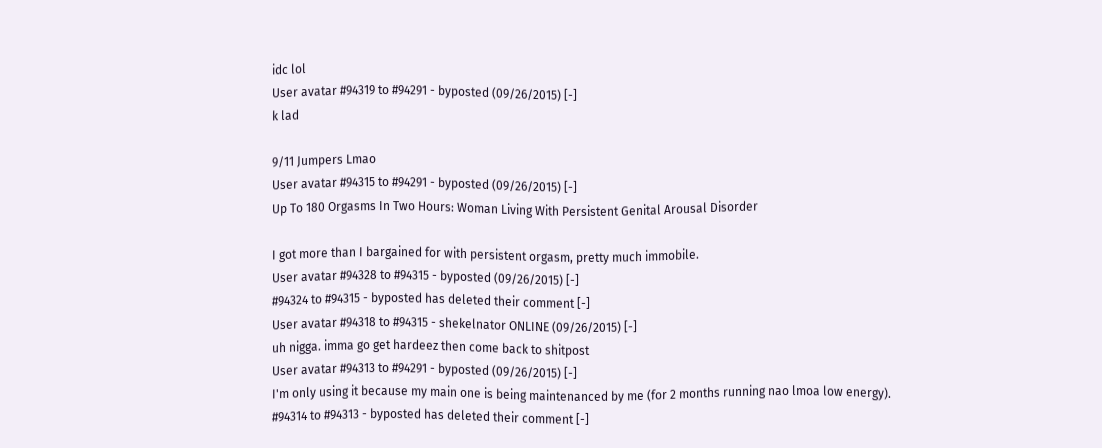idc lol
User avatar #94319 to #94291 - byposted (09/26/2015) [-]
k lad

9/11 Jumpers Lmao
User avatar #94315 to #94291 - byposted (09/26/2015) [-]
Up To 180 Orgasms In Two Hours: Woman Living With Persistent Genital Arousal Disorder

I got more than I bargained for with persistent orgasm, pretty much immobile.
User avatar #94328 to #94315 - byposted (09/26/2015) [-]
#94324 to #94315 - byposted has deleted their comment [-]
User avatar #94318 to #94315 - shekelnator ONLINE (09/26/2015) [-]
uh nigga. imma go get hardeez then come back to shitpost
User avatar #94313 to #94291 - byposted (09/26/2015) [-]
I'm only using it because my main one is being maintenanced by me (for 2 months running nao lmoa low energy).
#94314 to #94313 - byposted has deleted their comment [-]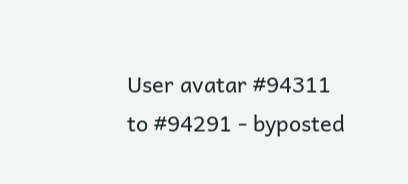User avatar #94311 to #94291 - byposted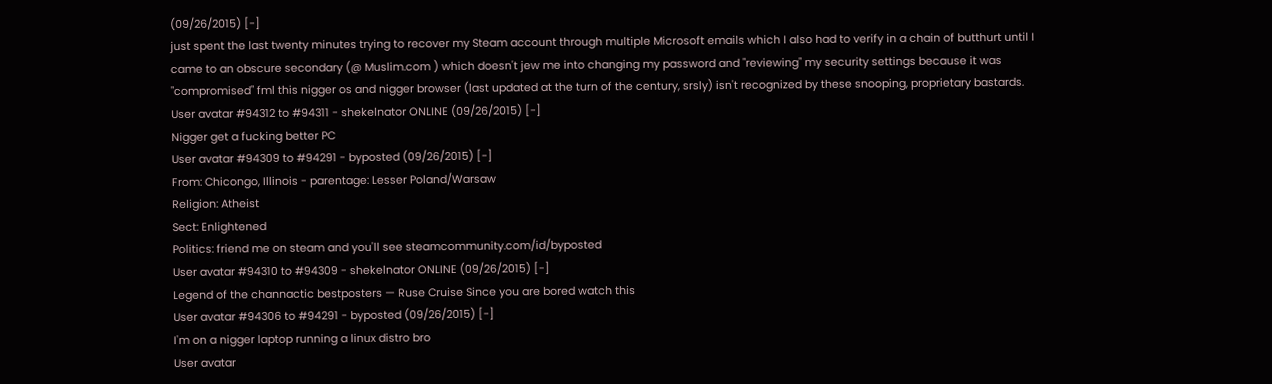(09/26/2015) [-]
just spent the last twenty minutes trying to recover my Steam account through multiple Microsoft emails which I also had to verify in a chain of butthurt until I came to an obscure secondary (@ Muslim.com ) which doesn't jew me into changing my password and "reviewing" my security settings because it was "compromised" fml this nigger os and nigger browser (last updated at the turn of the century, srsly) isn't recognized by these snooping, proprietary bastards.
User avatar #94312 to #94311 - shekelnator ONLINE (09/26/2015) [-]
Nigger get a fucking better PC
User avatar #94309 to #94291 - byposted (09/26/2015) [-]
From: Chicongo, Illinois - parentage: Lesser Poland/Warsaw
Religion: Atheist
Sect: Enlightened
Politics: friend me on steam and you'll see steamcommunity.com/id/byposted
User avatar #94310 to #94309 - shekelnator ONLINE (09/26/2015) [-]
Legend of the channactic bestposters — Ruse Cruise Since you are bored watch this
User avatar #94306 to #94291 - byposted (09/26/2015) [-]
I'm on a nigger laptop running a linux distro bro
User avatar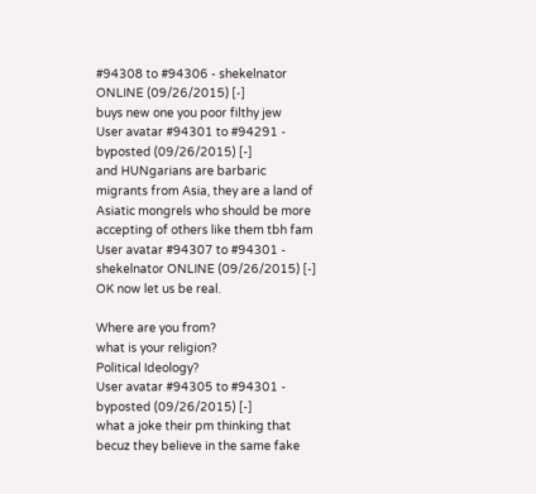#94308 to #94306 - shekelnator ONLINE (09/26/2015) [-]
buys new one you poor filthy jew
User avatar #94301 to #94291 - byposted (09/26/2015) [-]
and HUNgarians are barbaric migrants from Asia, they are a land of Asiatic mongrels who should be more accepting of others like them tbh fam
User avatar #94307 to #94301 - shekelnator ONLINE (09/26/2015) [-]
OK now let us be real.

Where are you from?
what is your religion?
Political Ideology?
User avatar #94305 to #94301 - byposted (09/26/2015) [-]
what a joke their pm thinking that becuz they believe in the same fake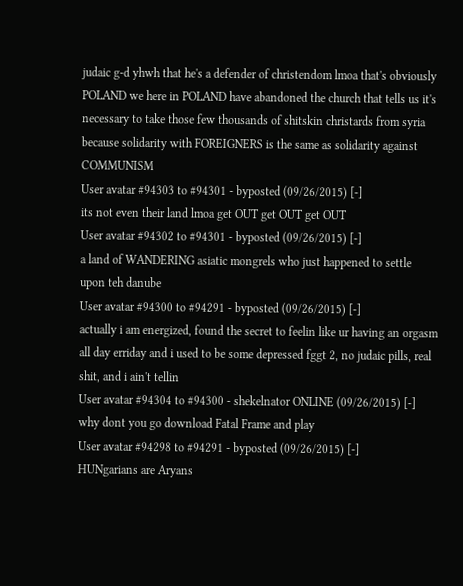judaic g-d yhwh that he's a defender of christendom lmoa that's obviously POLAND we here in POLAND have abandoned the church that tells us it's necessary to take those few thousands of shitskin christards from syria because solidarity with FOREIGNERS is the same as solidarity against COMMUNISM
User avatar #94303 to #94301 - byposted (09/26/2015) [-]
its not even their land lmoa get OUT get OUT get OUT
User avatar #94302 to #94301 - byposted (09/26/2015) [-]
a land of WANDERING asiatic mongrels who just happened to settle upon teh danube
User avatar #94300 to #94291 - byposted (09/26/2015) [-]
actually i am energized, found the secret to feelin like ur having an orgasm all day erriday and i used to be some depressed fggt 2, no judaic pills, real shit, and i ain't tellin
User avatar #94304 to #94300 - shekelnator ONLINE (09/26/2015) [-]
why dont you go download Fatal Frame and play
User avatar #94298 to #94291 - byposted (09/26/2015) [-]
HUNgarians are Aryans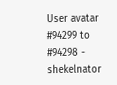User avatar #94299 to #94298 - shekelnator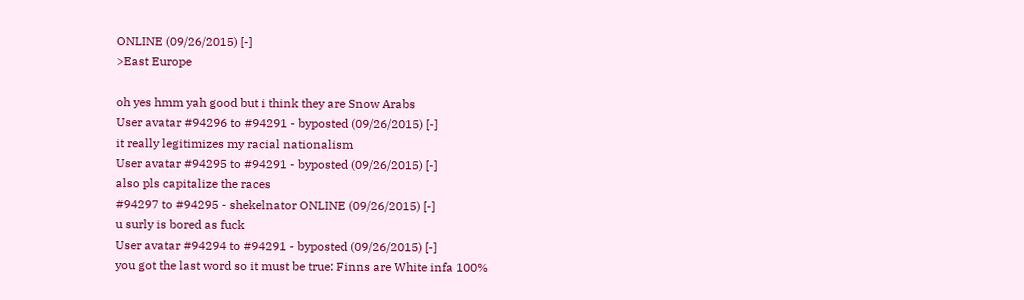ONLINE (09/26/2015) [-]
>East Europe

oh yes hmm yah good but i think they are Snow Arabs
User avatar #94296 to #94291 - byposted (09/26/2015) [-]
it really legitimizes my racial nationalism
User avatar #94295 to #94291 - byposted (09/26/2015) [-]
also pls capitalize the races
#94297 to #94295 - shekelnator ONLINE (09/26/2015) [-]
u surly is bored as fuck
User avatar #94294 to #94291 - byposted (09/26/2015) [-]
you got the last word so it must be true: Finns are White infa 100%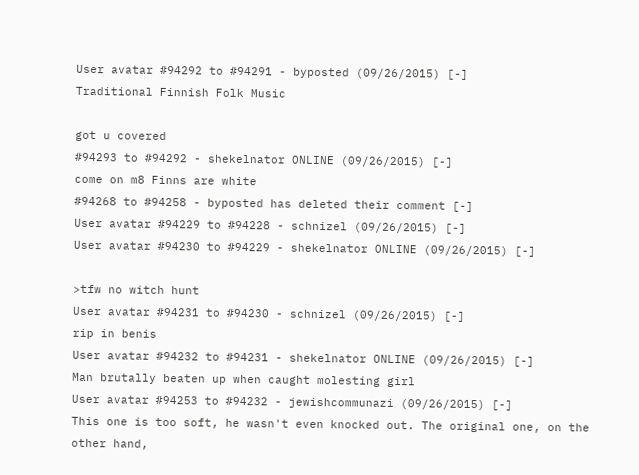User avatar #94292 to #94291 - byposted (09/26/2015) [-]
Traditional Finnish Folk Music

got u covered
#94293 to #94292 - shekelnator ONLINE (09/26/2015) [-]
come on m8 Finns are white
#94268 to #94258 - byposted has deleted their comment [-]
User avatar #94229 to #94228 - schnizel (09/26/2015) [-]
User avatar #94230 to #94229 - shekelnator ONLINE (09/26/2015) [-]

>tfw no witch hunt
User avatar #94231 to #94230 - schnizel (09/26/2015) [-]
rip in benis
User avatar #94232 to #94231 - shekelnator ONLINE (09/26/2015) [-]
Man brutally beaten up when caught molesting girl
User avatar #94253 to #94232 - jewishcommunazi (09/26/2015) [-]
This one is too soft, he wasn't even knocked out. The original one, on the other hand,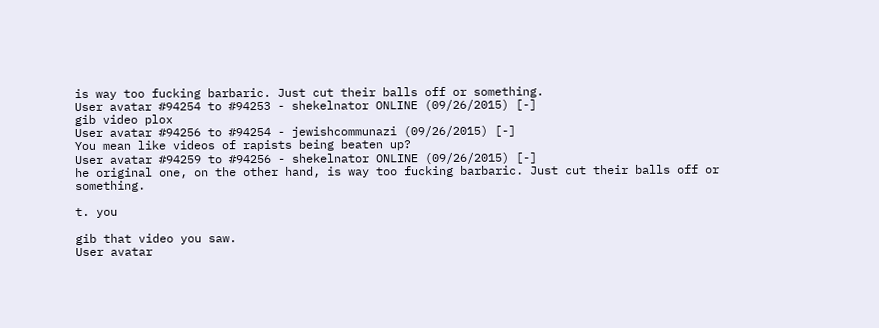is way too fucking barbaric. Just cut their balls off or something.
User avatar #94254 to #94253 - shekelnator ONLINE (09/26/2015) [-]
gib video plox
User avatar #94256 to #94254 - jewishcommunazi (09/26/2015) [-]
You mean like videos of rapists being beaten up?
User avatar #94259 to #94256 - shekelnator ONLINE (09/26/2015) [-]
he original one, on the other hand, is way too fucking barbaric. Just cut their balls off or something.

t. you

gib that video you saw.
User avatar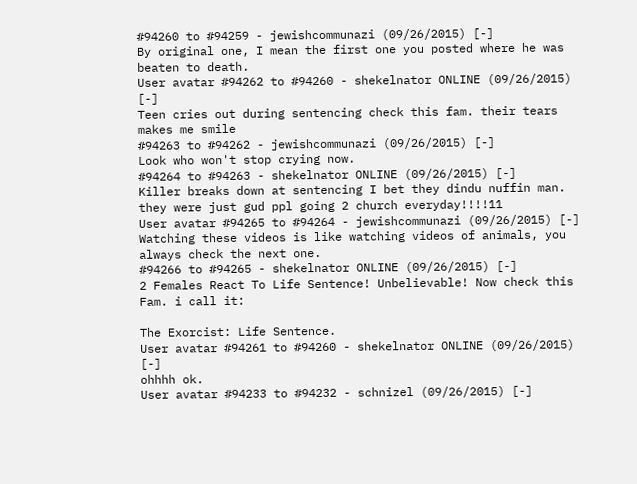#94260 to #94259 - jewishcommunazi (09/26/2015) [-]
By original one, I mean the first one you posted where he was beaten to death.
User avatar #94262 to #94260 - shekelnator ONLINE (09/26/2015) [-]
Teen cries out during sentencing check this fam. their tears makes me smile
#94263 to #94262 - jewishcommunazi (09/26/2015) [-]
Look who won't stop crying now.
#94264 to #94263 - shekelnator ONLINE (09/26/2015) [-]
Killer breaks down at sentencing I bet they dindu nuffin man. they were just gud ppl going 2 church everyday!!!!11
User avatar #94265 to #94264 - jewishcommunazi (09/26/2015) [-]
Watching these videos is like watching videos of animals, you always check the next one.
#94266 to #94265 - shekelnator ONLINE (09/26/2015) [-]
2 Females React To Life Sentence! Unbelievable! Now check this Fam. i call it:

The Exorcist: Life Sentence.
User avatar #94261 to #94260 - shekelnator ONLINE (09/26/2015) [-]
ohhhh ok.
User avatar #94233 to #94232 - schnizel (09/26/2015) [-]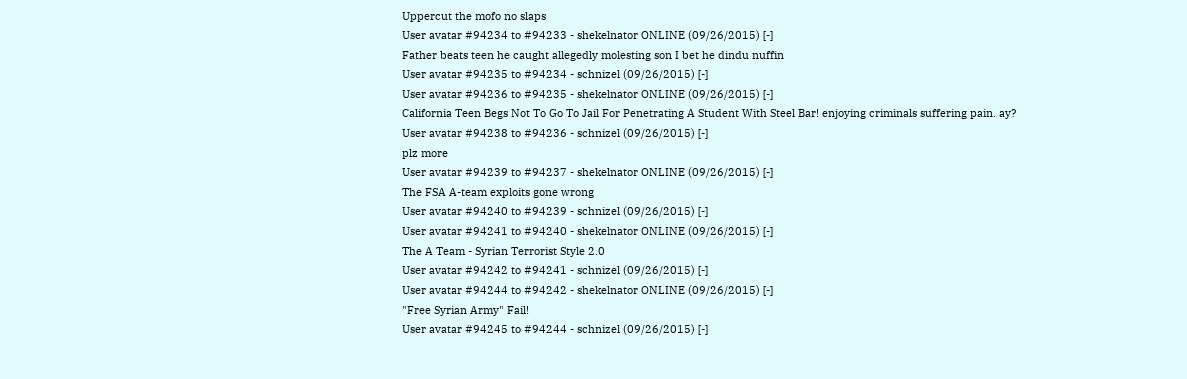Uppercut the mofo no slaps
User avatar #94234 to #94233 - shekelnator ONLINE (09/26/2015) [-]
Father beats teen he caught allegedly molesting son I bet he dindu nuffin
User avatar #94235 to #94234 - schnizel (09/26/2015) [-]
User avatar #94236 to #94235 - shekelnator ONLINE (09/26/2015) [-]
California Teen Begs Not To Go To Jail For Penetrating A Student With Steel Bar! enjoying criminals suffering pain. ay?
User avatar #94238 to #94236 - schnizel (09/26/2015) [-]
plz more
User avatar #94239 to #94237 - shekelnator ONLINE (09/26/2015) [-]
The FSA A-team exploits gone wrong
User avatar #94240 to #94239 - schnizel (09/26/2015) [-]
User avatar #94241 to #94240 - shekelnator ONLINE (09/26/2015) [-]
The A Team - Syrian Terrorist Style 2.0
User avatar #94242 to #94241 - schnizel (09/26/2015) [-]
User avatar #94244 to #94242 - shekelnator ONLINE (09/26/2015) [-]
"Free Syrian Army" Fail!
User avatar #94245 to #94244 - schnizel (09/26/2015) [-]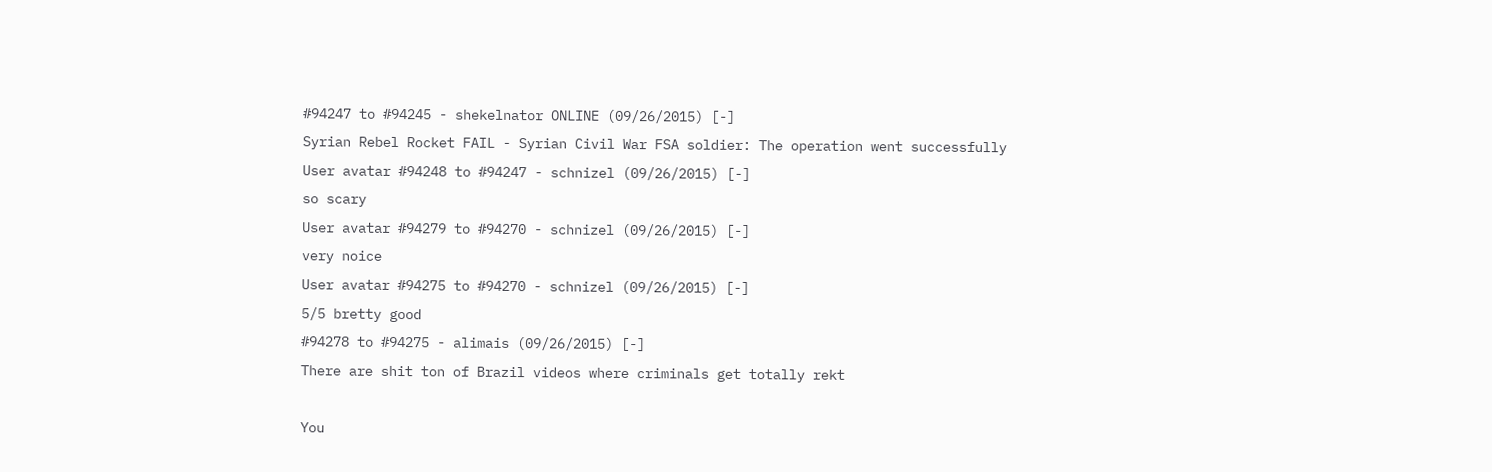#94247 to #94245 - shekelnator ONLINE (09/26/2015) [-]
Syrian Rebel Rocket FAIL - Syrian Civil War FSA soldier: The operation went successfully
User avatar #94248 to #94247 - schnizel (09/26/2015) [-]
so scary
User avatar #94279 to #94270 - schnizel (09/26/2015) [-]
very noice
User avatar #94275 to #94270 - schnizel (09/26/2015) [-]
5/5 bretty good
#94278 to #94275 - alimais (09/26/2015) [-]
There are shit ton of Brazil videos where criminals get totally rekt

You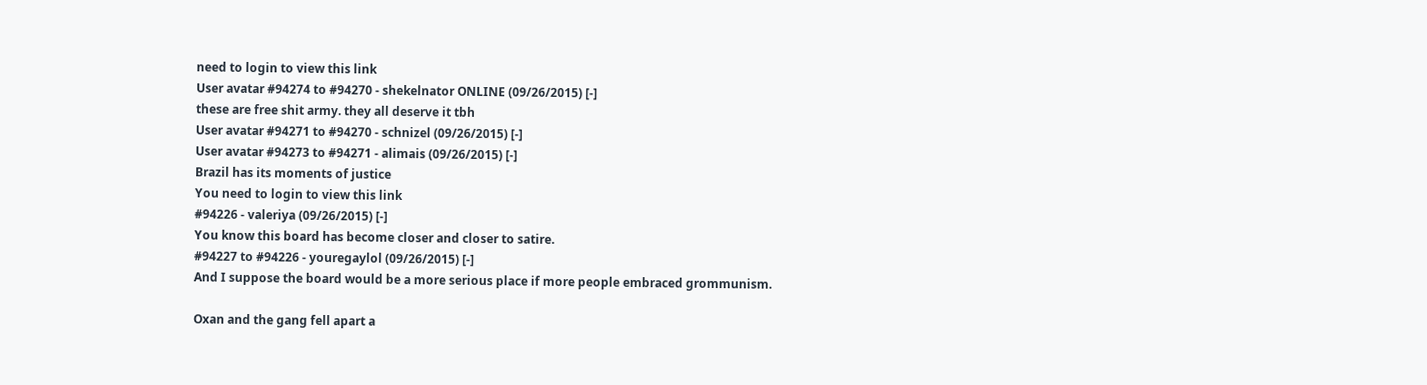need to login to view this link
User avatar #94274 to #94270 - shekelnator ONLINE (09/26/2015) [-]
these are free shit army. they all deserve it tbh
User avatar #94271 to #94270 - schnizel (09/26/2015) [-]
User avatar #94273 to #94271 - alimais (09/26/2015) [-]
Brazil has its moments of justice
You need to login to view this link
#94226 - valeriya (09/26/2015) [-]
You know this board has become closer and closer to satire.
#94227 to #94226 - youregaylol (09/26/2015) [-]
And I suppose the board would be a more serious place if more people embraced grommunism.

Oxan and the gang fell apart a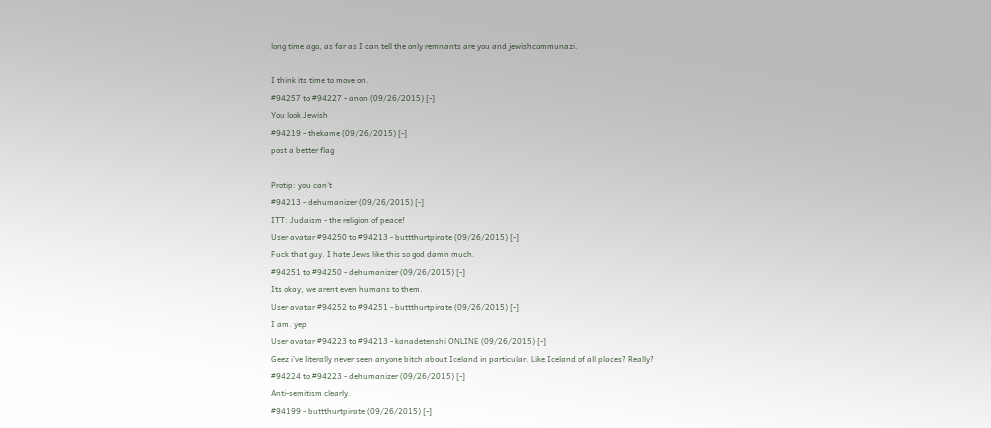long time ago, as far as I can tell the only remnants are you and jewishcommunazi.

I think its time to move on.
#94257 to #94227 - anon (09/26/2015) [-]
You look Jewish
#94219 - thekame (09/26/2015) [-]
post a better flag

Protip: you can't
#94213 - dehumanizer (09/26/2015) [-]
ITT: Judaism - the religion of peace!
User avatar #94250 to #94213 - buttthurtpirate (09/26/2015) [-]
Fuck that guy. I hate Jews like this so god damn much.
#94251 to #94250 - dehumanizer (09/26/2015) [-]
Its okay, we arent even humans to them.
User avatar #94252 to #94251 - buttthurtpirate (09/26/2015) [-]
I am. yep
User avatar #94223 to #94213 - kanadetenshi ONLINE (09/26/2015) [-]
Geez i've literally never seen anyone bitch about Iceland in particular. Like Iceland of all places? Really?
#94224 to #94223 - dehumanizer (09/26/2015) [-]
Anti-semitism clearly.
#94199 - buttthurtpirate (09/26/2015) [-]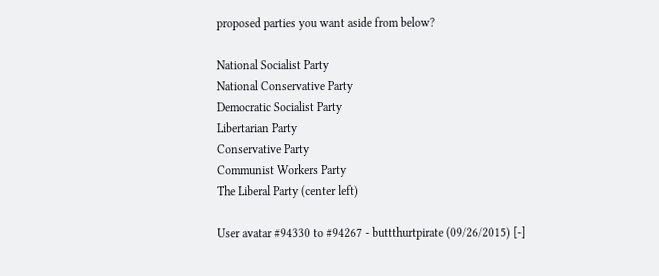proposed parties you want aside from below?

National Socialist Party
National Conservative Party
Democratic Socialist Party
Libertarian Party
Conservative Party
Communist Workers Party
The Liberal Party (center left)

User avatar #94330 to #94267 - buttthurtpirate (09/26/2015) [-]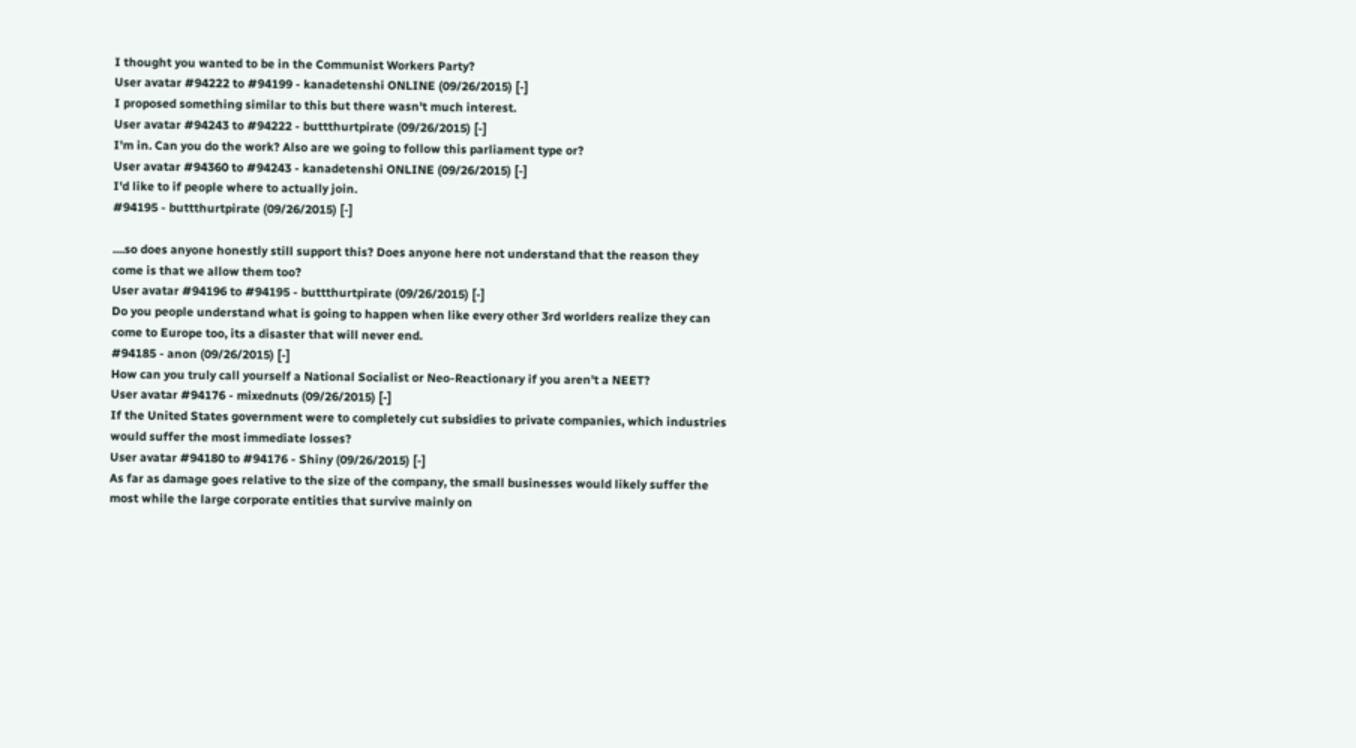I thought you wanted to be in the Communist Workers Party?
User avatar #94222 to #94199 - kanadetenshi ONLINE (09/26/2015) [-]
I proposed something similar to this but there wasn't much interest.
User avatar #94243 to #94222 - buttthurtpirate (09/26/2015) [-]
I'm in. Can you do the work? Also are we going to follow this parliament type or?
User avatar #94360 to #94243 - kanadetenshi ONLINE (09/26/2015) [-]
I'd like to if people where to actually join.
#94195 - buttthurtpirate (09/26/2015) [-]

....so does anyone honestly still support this? Does anyone here not understand that the reason they come is that we allow them too?
User avatar #94196 to #94195 - buttthurtpirate (09/26/2015) [-]
Do you people understand what is going to happen when like every other 3rd worlders realize they can come to Europe too, its a disaster that will never end.
#94185 - anon (09/26/2015) [-]
How can you truly call yourself a National Socialist or Neo-Reactionary if you aren't a NEET?
User avatar #94176 - mixednuts (09/26/2015) [-]
If the United States government were to completely cut subsidies to private companies, which industries would suffer the most immediate losses?
User avatar #94180 to #94176 - Shiny (09/26/2015) [-]
As far as damage goes relative to the size of the company, the small businesses would likely suffer the most while the large corporate entities that survive mainly on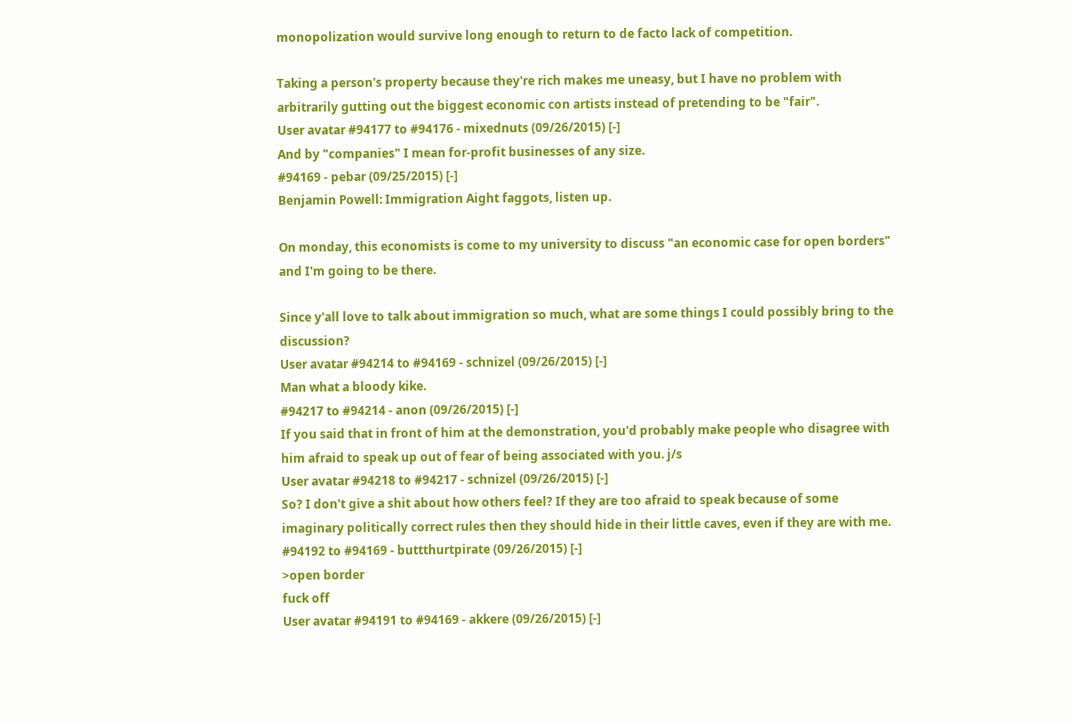monopolization would survive long enough to return to de facto lack of competition.

Taking a person's property because they're rich makes me uneasy, but I have no problem with arbitrarily gutting out the biggest economic con artists instead of pretending to be "fair".
User avatar #94177 to #94176 - mixednuts (09/26/2015) [-]
And by "companies" I mean for-profit businesses of any size.
#94169 - pebar (09/25/2015) [-]
Benjamin Powell: Immigration Aight faggots, listen up.

On monday, this economists is come to my university to discuss "an economic case for open borders" and I'm going to be there.

Since y'all love to talk about immigration so much, what are some things I could possibly bring to the discussion?
User avatar #94214 to #94169 - schnizel (09/26/2015) [-]
Man what a bloody kike.
#94217 to #94214 - anon (09/26/2015) [-]
If you said that in front of him at the demonstration, you'd probably make people who disagree with him afraid to speak up out of fear of being associated with you. j/s
User avatar #94218 to #94217 - schnizel (09/26/2015) [-]
So? I don't give a shit about how others feel? If they are too afraid to speak because of some imaginary politically correct rules then they should hide in their little caves, even if they are with me.
#94192 to #94169 - buttthurtpirate (09/26/2015) [-]
>open border
fuck off
User avatar #94191 to #94169 - akkere (09/26/2015) [-]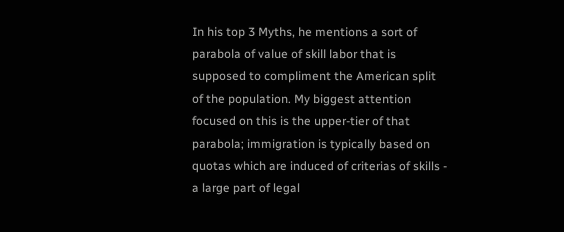In his top 3 Myths, he mentions a sort of parabola of value of skill labor that is supposed to compliment the American split of the population. My biggest attention focused on this is the upper-tier of that parabola; immigration is typically based on quotas which are induced of criterias of skills - a large part of legal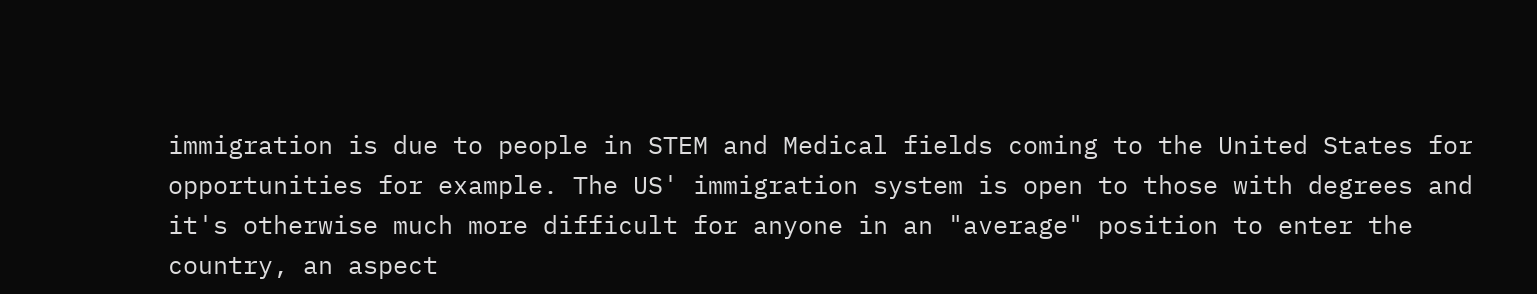immigration is due to people in STEM and Medical fields coming to the United States for opportunities for example. The US' immigration system is open to those with degrees and it's otherwise much more difficult for anyone in an "average" position to enter the country, an aspect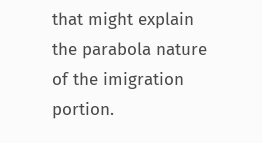that might explain the parabola nature of the imigration portion.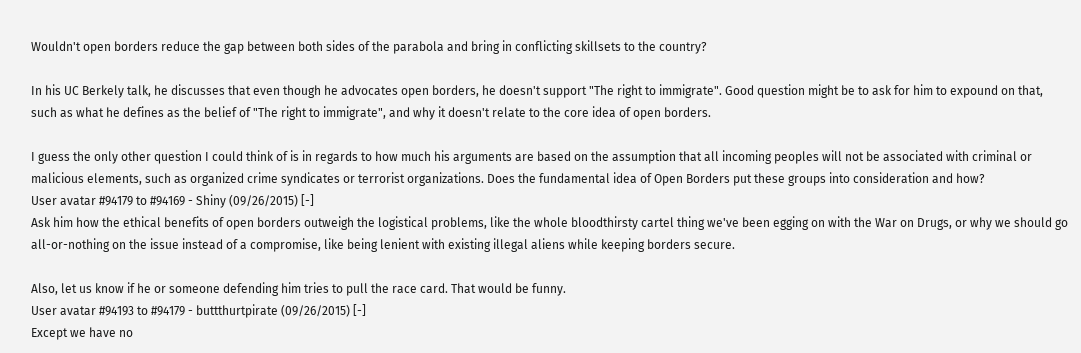Wouldn't open borders reduce the gap between both sides of the parabola and bring in conflicting skillsets to the country?

In his UC Berkely talk, he discusses that even though he advocates open borders, he doesn't support "The right to immigrate". Good question might be to ask for him to expound on that, such as what he defines as the belief of "The right to immigrate", and why it doesn't relate to the core idea of open borders.

I guess the only other question I could think of is in regards to how much his arguments are based on the assumption that all incoming peoples will not be associated with criminal or malicious elements, such as organized crime syndicates or terrorist organizations. Does the fundamental idea of Open Borders put these groups into consideration and how?
User avatar #94179 to #94169 - Shiny (09/26/2015) [-]
Ask him how the ethical benefits of open borders outweigh the logistical problems, like the whole bloodthirsty cartel thing we've been egging on with the War on Drugs, or why we should go all-or-nothing on the issue instead of a compromise, like being lenient with existing illegal aliens while keeping borders secure.

Also, let us know if he or someone defending him tries to pull the race card. That would be funny.
User avatar #94193 to #94179 - buttthurtpirate (09/26/2015) [-]
Except we have no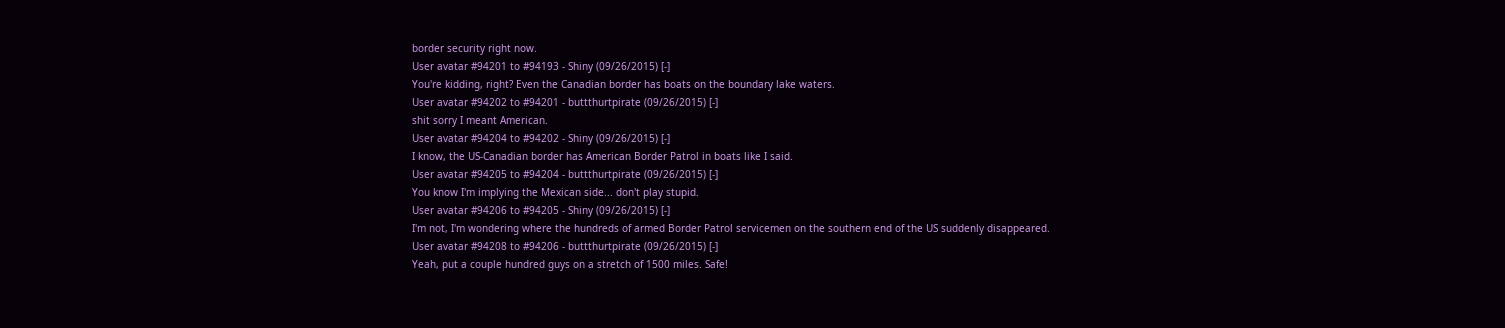border security right now.
User avatar #94201 to #94193 - Shiny (09/26/2015) [-]
You're kidding, right? Even the Canadian border has boats on the boundary lake waters.
User avatar #94202 to #94201 - buttthurtpirate (09/26/2015) [-]
shit sorry I meant American.
User avatar #94204 to #94202 - Shiny (09/26/2015) [-]
I know, the US-Canadian border has American Border Patrol in boats like I said.
User avatar #94205 to #94204 - buttthurtpirate (09/26/2015) [-]
You know I'm implying the Mexican side... don't play stupid.
User avatar #94206 to #94205 - Shiny (09/26/2015) [-]
I'm not, I'm wondering where the hundreds of armed Border Patrol servicemen on the southern end of the US suddenly disappeared.
User avatar #94208 to #94206 - buttthurtpirate (09/26/2015) [-]
Yeah, put a couple hundred guys on a stretch of 1500 miles. Safe!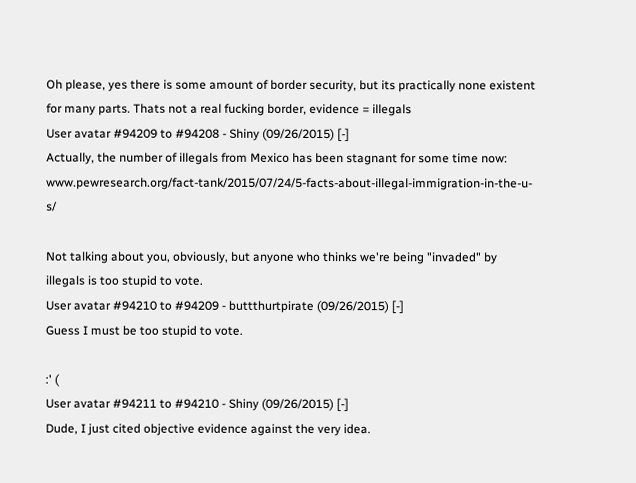Oh please, yes there is some amount of border security, but its practically none existent for many parts. Thats not a real fucking border, evidence = illegals
User avatar #94209 to #94208 - Shiny (09/26/2015) [-]
Actually, the number of illegals from Mexico has been stagnant for some time now: www.pewresearch.org/fact-tank/2015/07/24/5-facts-about-illegal-immigration-in-the-u-s/

Not talking about you, obviously, but anyone who thinks we're being "invaded" by illegals is too stupid to vote.
User avatar #94210 to #94209 - buttthurtpirate (09/26/2015) [-]
Guess I must be too stupid to vote.

:' (
User avatar #94211 to #94210 - Shiny (09/26/2015) [-]
Dude, I just cited objective evidence against the very idea.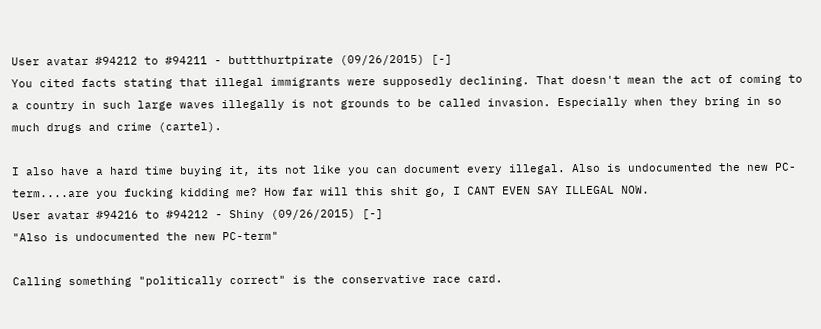User avatar #94212 to #94211 - buttthurtpirate (09/26/2015) [-]
You cited facts stating that illegal immigrants were supposedly declining. That doesn't mean the act of coming to a country in such large waves illegally is not grounds to be called invasion. Especially when they bring in so much drugs and crime (cartel).

I also have a hard time buying it, its not like you can document every illegal. Also is undocumented the new PC-term....are you fucking kidding me? How far will this shit go, I CANT EVEN SAY ILLEGAL NOW.
User avatar #94216 to #94212 - Shiny (09/26/2015) [-]
"Also is undocumented the new PC-term"

Calling something "politically correct" is the conservative race card.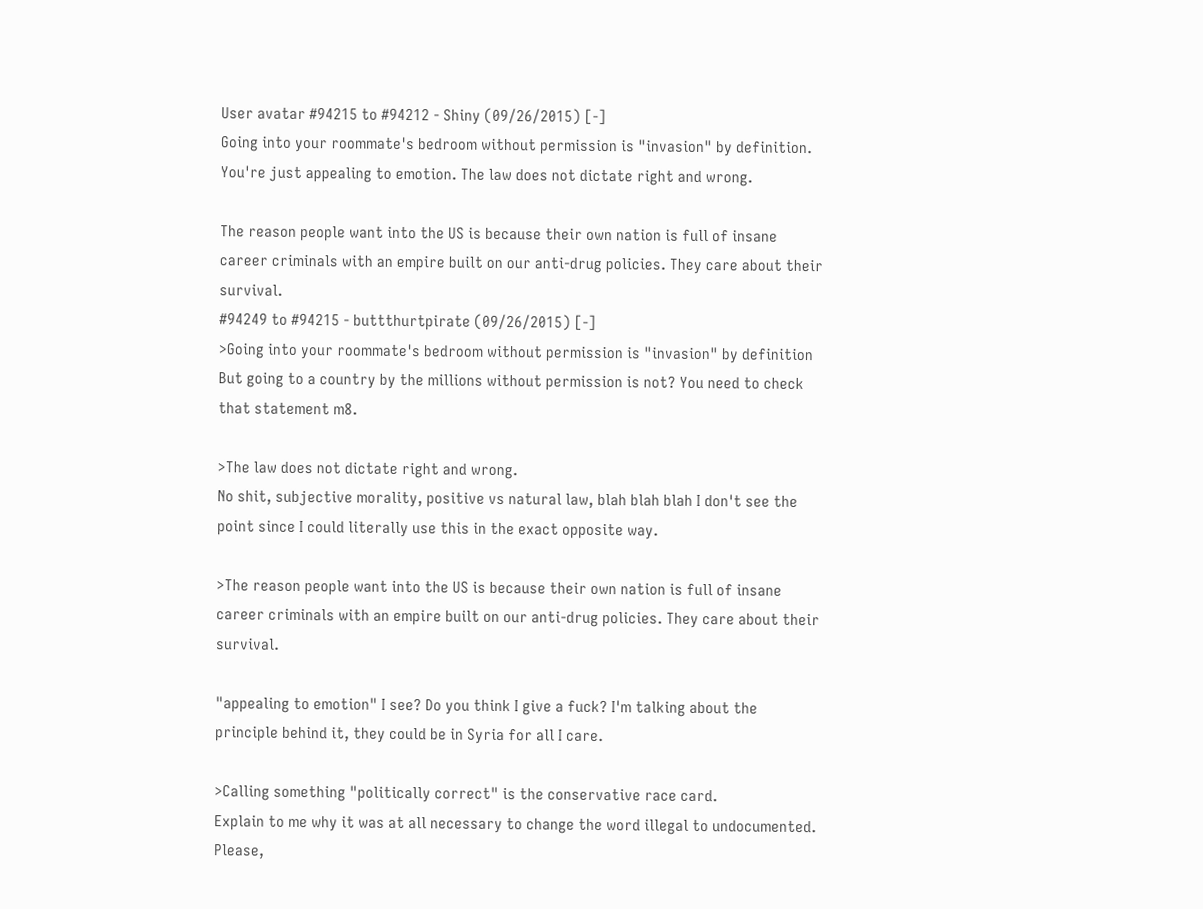User avatar #94215 to #94212 - Shiny (09/26/2015) [-]
Going into your roommate's bedroom without permission is "invasion" by definition. You're just appealing to emotion. The law does not dictate right and wrong.

The reason people want into the US is because their own nation is full of insane career criminals with an empire built on our anti-drug policies. They care about their survival.
#94249 to #94215 - buttthurtpirate (09/26/2015) [-]
>Going into your roommate's bedroom without permission is "invasion" by definition
But going to a country by the millions without permission is not? You need to check that statement m8.

>The law does not dictate right and wrong.
No shit, subjective morality, positive vs natural law, blah blah blah I don't see the point since I could literally use this in the exact opposite way.

>The reason people want into the US is because their own nation is full of insane career criminals with an empire built on our anti-drug policies. They care about their survival.

"appealing to emotion" I see? Do you think I give a fuck? I'm talking about the principle behind it, they could be in Syria for all I care.

>Calling something "politically correct" is the conservative race card.
Explain to me why it was at all necessary to change the word illegal to undocumented. Please,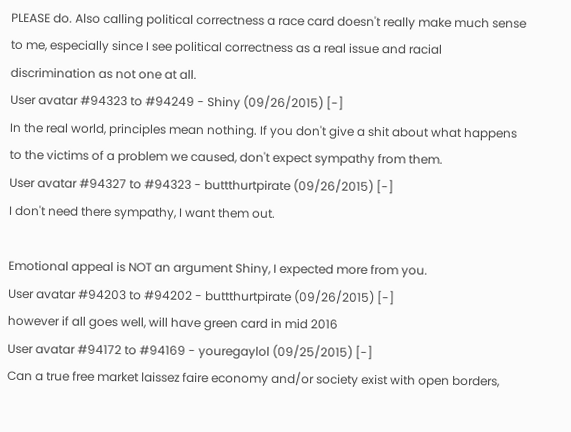PLEASE do. Also calling political correctness a race card doesn't really make much sense to me, especially since I see political correctness as a real issue and racial discrimination as not one at all.
User avatar #94323 to #94249 - Shiny (09/26/2015) [-]
In the real world, principles mean nothing. If you don't give a shit about what happens to the victims of a problem we caused, don't expect sympathy from them.
User avatar #94327 to #94323 - buttthurtpirate (09/26/2015) [-]
I don't need there sympathy, I want them out.

Emotional appeal is NOT an argument Shiny, I expected more from you.
User avatar #94203 to #94202 - buttthurtpirate (09/26/2015) [-]
however if all goes well, will have green card in mid 2016
User avatar #94172 to #94169 - youregaylol (09/25/2015) [-]
Can a true free market laissez faire economy and/or society exist with open borders,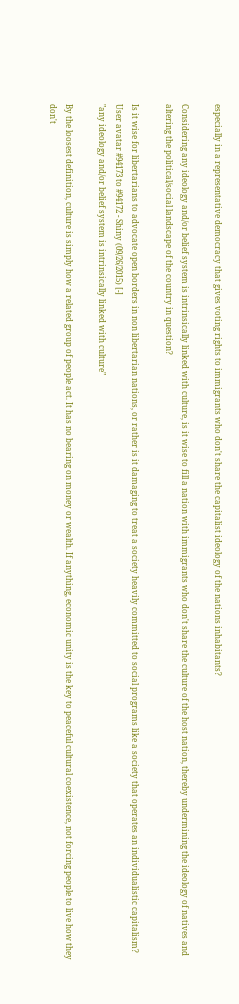especially in a representative democracy that gives voting rights to immigrants who don't share the capitalist ideology of the nations inhabitants?

Considering any ideology and/or belief system is intrinsically linked with culture, is it wise to fill a nation with immigrants who don't share the culture of the host nation, thereby undermining the ideology of natives and altering the political/social landscape of the country in question?

Is it wise for libertarians to advocate open borders in non libertarian nations, or rather is it damaging to treat a society heavily committed to social programs like a society that operates an individualistic capitalism?
User avatar #94173 to #94172 - Shiny (09/26/2015) [-]
"any ideology and/or belief system is intrinsically linked with culture"

By the loosest definition, culture is simply how a related group of people act. It has no bearing on money or wealth. If anything, economic unity is the key to peaceful cultural coexistence, not forcing people to live how they don't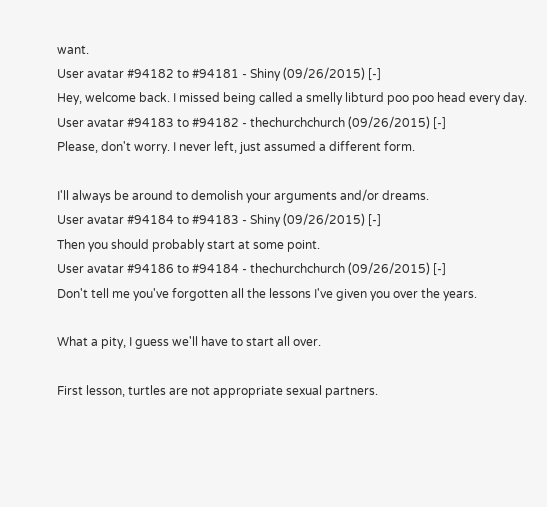want.
User avatar #94182 to #94181 - Shiny (09/26/2015) [-]
Hey, welcome back. I missed being called a smelly libturd poo poo head every day.
User avatar #94183 to #94182 - thechurchchurch (09/26/2015) [-]
Please, don't worry. I never left, just assumed a different form.

I'll always be around to demolish your arguments and/or dreams.
User avatar #94184 to #94183 - Shiny (09/26/2015) [-]
Then you should probably start at some point.
User avatar #94186 to #94184 - thechurchchurch (09/26/2015) [-]
Don't tell me you've forgotten all the lessons I've given you over the years.

What a pity, I guess we'll have to start all over.

First lesson, turtles are not appropriate sexual partners.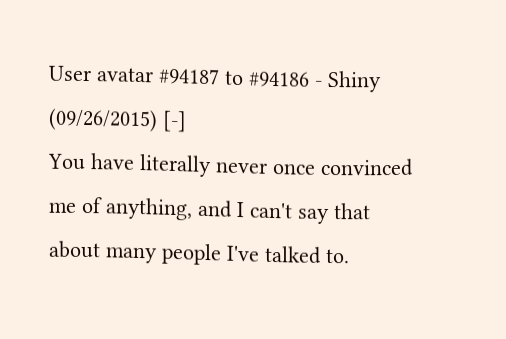User avatar #94187 to #94186 - Shiny (09/26/2015) [-]
You have literally never once convinced me of anything, and I can't say that about many people I've talked to.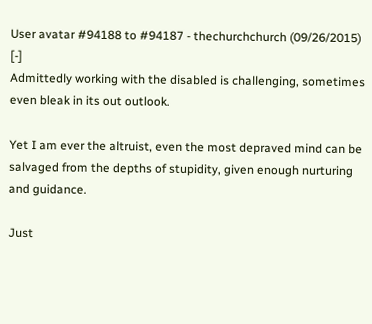User avatar #94188 to #94187 - thechurchchurch (09/26/2015) [-]
Admittedly working with the disabled is challenging, sometimes even bleak in its out outlook.

Yet I am ever the altruist, even the most depraved mind can be salvaged from the depths of stupidity, given enough nurturing and guidance.

Just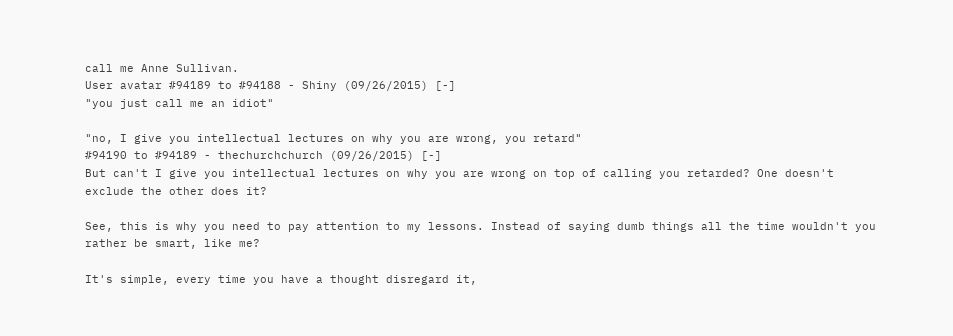call me Anne Sullivan.
User avatar #94189 to #94188 - Shiny (09/26/2015) [-]
"you just call me an idiot"

"no, I give you intellectual lectures on why you are wrong, you retard"
#94190 to #94189 - thechurchchurch (09/26/2015) [-]
But can't I give you intellectual lectures on why you are wrong on top of calling you retarded? One doesn't exclude the other does it?

See, this is why you need to pay attention to my lessons. Instead of saying dumb things all the time wouldn't you rather be smart, like me?

It's simple, every time you have a thought disregard it,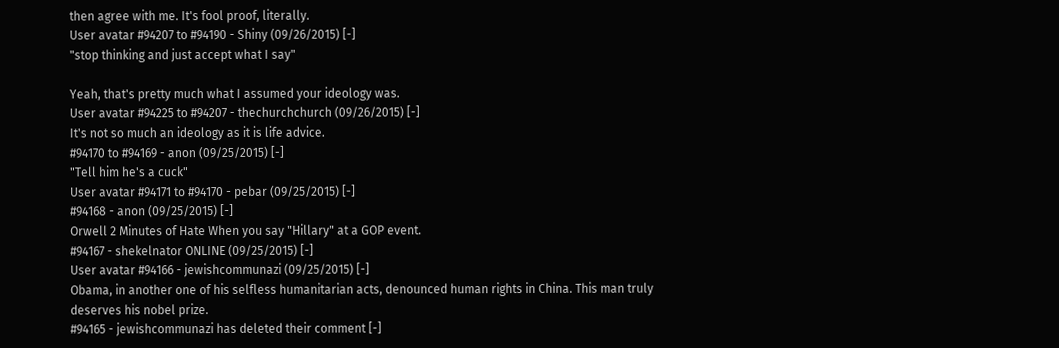then agree with me. It's fool proof, literally.
User avatar #94207 to #94190 - Shiny (09/26/2015) [-]
"stop thinking and just accept what I say"

Yeah, that's pretty much what I assumed your ideology was.
User avatar #94225 to #94207 - thechurchchurch (09/26/2015) [-]
It's not so much an ideology as it is life advice.
#94170 to #94169 - anon (09/25/2015) [-]
"Tell him he's a cuck"
User avatar #94171 to #94170 - pebar (09/25/2015) [-]
#94168 - anon (09/25/2015) [-]
Orwell 2 Minutes of Hate When you say "Hillary" at a GOP event.
#94167 - shekelnator ONLINE (09/25/2015) [-]
User avatar #94166 - jewishcommunazi (09/25/2015) [-]
Obama, in another one of his selfless humanitarian acts, denounced human rights in China. This man truly deserves his nobel prize.
#94165 - jewishcommunazi has deleted their comment [-]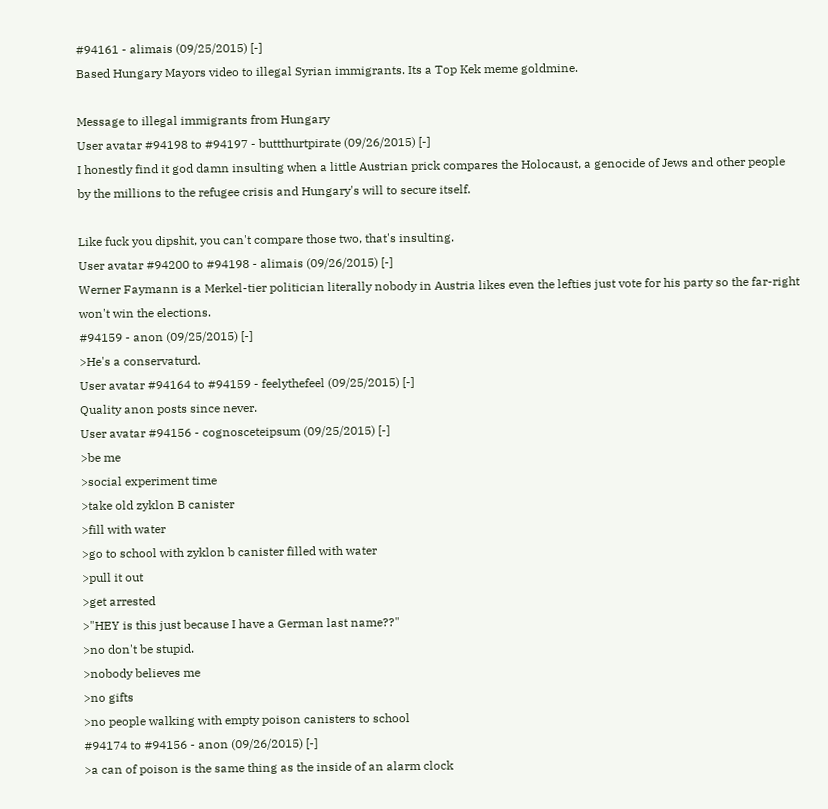#94161 - alimais (09/25/2015) [-]
Based Hungary Mayors video to illegal Syrian immigrants. Its a Top Kek meme goldmine.

Message to illegal immigrants from Hungary
User avatar #94198 to #94197 - buttthurtpirate (09/26/2015) [-]
I honestly find it god damn insulting when a little Austrian prick compares the Holocaust, a genocide of Jews and other people by the millions to the refugee crisis and Hungary's will to secure itself.

Like fuck you dipshit, you can't compare those two, that's insulting.
User avatar #94200 to #94198 - alimais (09/26/2015) [-]
Werner Faymann is a Merkel-tier politician literally nobody in Austria likes even the lefties just vote for his party so the far-right won't win the elections.
#94159 - anon (09/25/2015) [-]
>He's a conservaturd.
User avatar #94164 to #94159 - feelythefeel (09/25/2015) [-]
Quality anon posts since never.
User avatar #94156 - cognosceteipsum (09/25/2015) [-]
>be me
>social experiment time
>take old zyklon B canister
>fill with water
>go to school with zyklon b canister filled with water
>pull it out
>get arrested
>"HEY is this just because I have a German last name??"
>no don't be stupid.
>nobody believes me
>no gifts
>no people walking with empty poison canisters to school
#94174 to #94156 - anon (09/26/2015) [-]
>a can of poison is the same thing as the inside of an alarm clock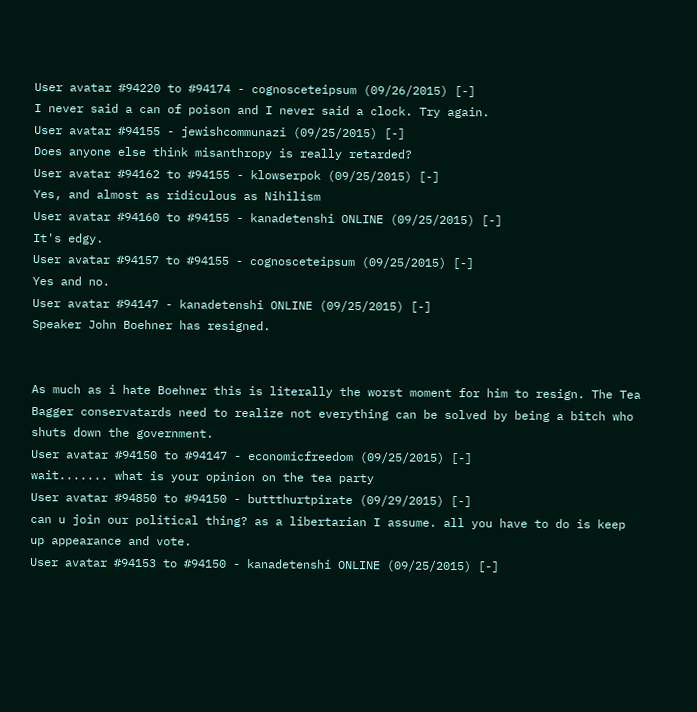User avatar #94220 to #94174 - cognosceteipsum (09/26/2015) [-]
I never said a can of poison and I never said a clock. Try again.
User avatar #94155 - jewishcommunazi (09/25/2015) [-]
Does anyone else think misanthropy is really retarded?
User avatar #94162 to #94155 - klowserpok (09/25/2015) [-]
Yes, and almost as ridiculous as Nihilism
User avatar #94160 to #94155 - kanadetenshi ONLINE (09/25/2015) [-]
It's edgy.
User avatar #94157 to #94155 - cognosceteipsum (09/25/2015) [-]
Yes and no.
User avatar #94147 - kanadetenshi ONLINE (09/25/2015) [-]
Speaker John Boehner has resigned.


As much as i hate Boehner this is literally the worst moment for him to resign. The Tea Bagger conservatards need to realize not everything can be solved by being a bitch who shuts down the government.
User avatar #94150 to #94147 - economicfreedom (09/25/2015) [-]
wait....... what is your opinion on the tea party
User avatar #94850 to #94150 - buttthurtpirate (09/29/2015) [-]
can u join our political thing? as a libertarian I assume. all you have to do is keep up appearance and vote.
User avatar #94153 to #94150 - kanadetenshi ONLINE (09/25/2015) [-]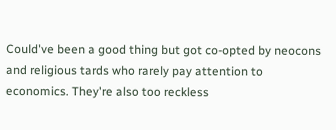Could've been a good thing but got co-opted by neocons and religious tards who rarely pay attention to economics. They're also too reckless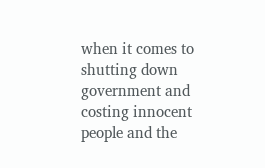when it comes to shutting down government and costing innocent people and the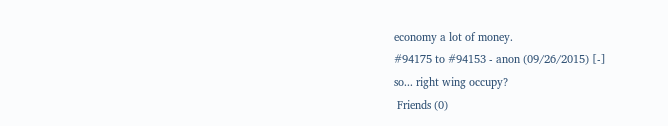economy a lot of money.
#94175 to #94153 - anon (09/26/2015) [-]
so... right wing occupy?
 Friends (0)